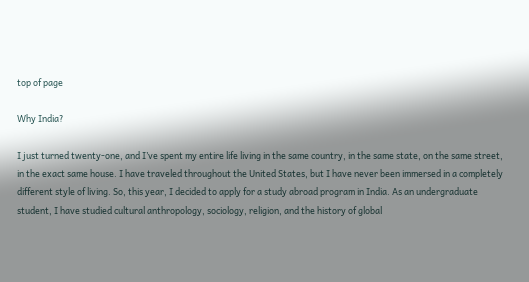top of page

Why India?

I just turned twenty-one, and I’ve spent my entire life living in the same country, in the same state, on the same street, in the exact same house. I have traveled throughout the United States, but I have never been immersed in a completely different style of living. So, this year, I decided to apply for a study abroad program in India. As an undergraduate student, I have studied cultural anthropology, sociology, religion, and the history of global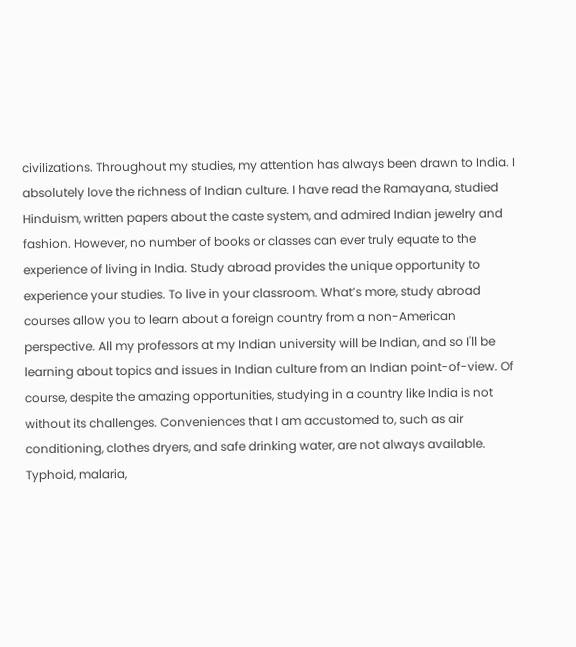civilizations. Throughout my studies, my attention has always been drawn to India. I absolutely love the richness of Indian culture. I have read the Ramayana, studied Hinduism, written papers about the caste system, and admired Indian jewelry and fashion. However, no number of books or classes can ever truly equate to the experience of living in India. Study abroad provides the unique opportunity to experience your studies. To live in your classroom. What’s more, study abroad courses allow you to learn about a foreign country from a non-American perspective. All my professors at my Indian university will be Indian, and so I'll be learning about topics and issues in Indian culture from an Indian point-of-view. Of course, despite the amazing opportunities, studying in a country like India is not without its challenges. Conveniences that I am accustomed to, such as air conditioning, clothes dryers, and safe drinking water, are not always available. Typhoid, malaria,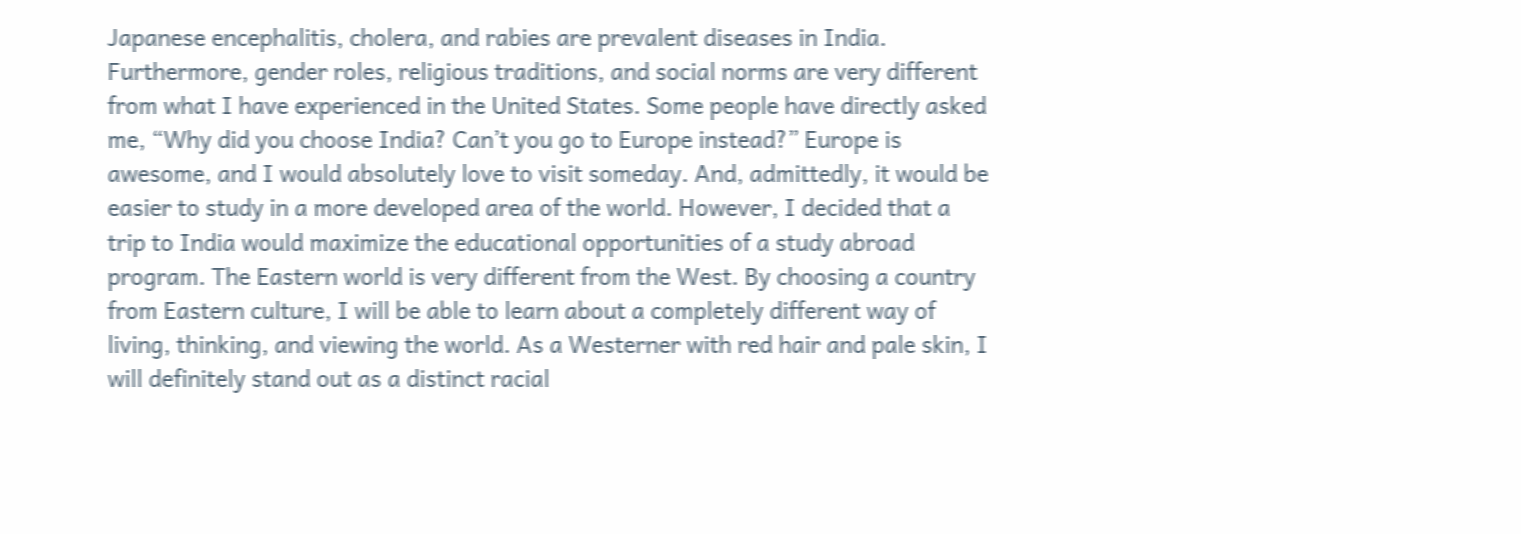Japanese encephalitis, cholera, and rabies are prevalent diseases in India. Furthermore, gender roles, religious traditions, and social norms are very different from what I have experienced in the United States. Some people have directly asked me, “Why did you choose India? Can’t you go to Europe instead?” Europe is awesome, and I would absolutely love to visit someday. And, admittedly, it would be easier to study in a more developed area of the world. However, I decided that a trip to India would maximize the educational opportunities of a study abroad program. The Eastern world is very different from the West. By choosing a country from Eastern culture, I will be able to learn about a completely different way of living, thinking, and viewing the world. As a Westerner with red hair and pale skin, I will definitely stand out as a distinct racial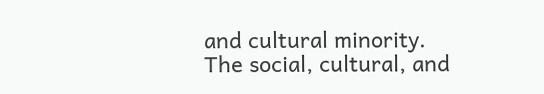and cultural minority. The social, cultural, and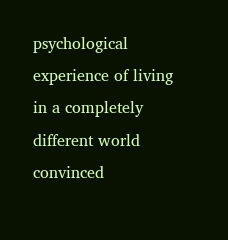psychological experience of living in a completely different world convinced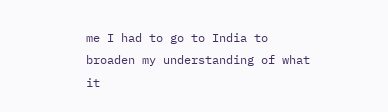me I had to go to India to broaden my understanding of what it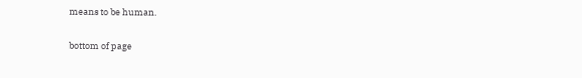means to be human.

bottom of page